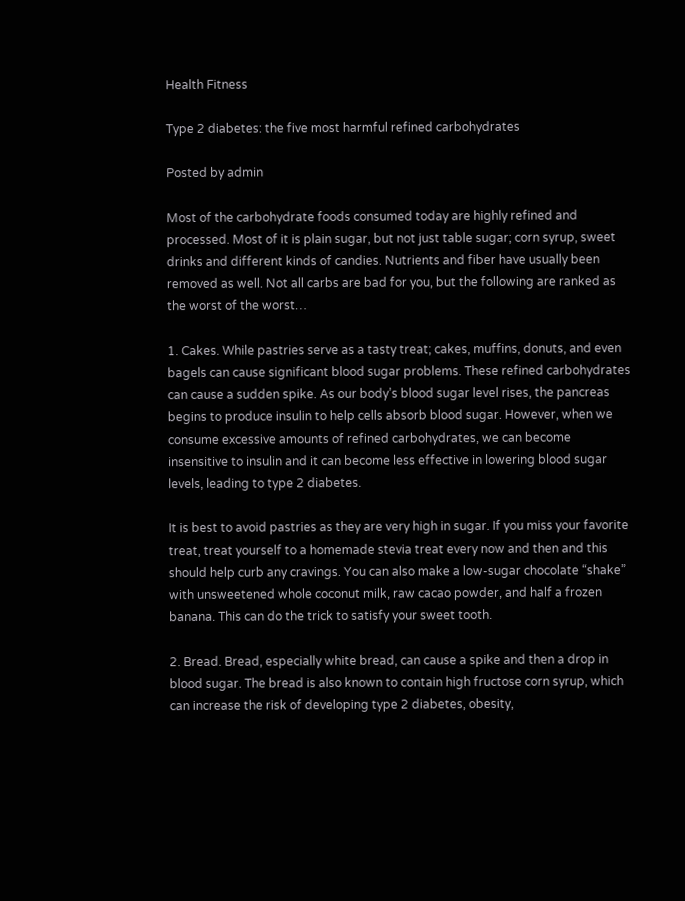Health Fitness

Type 2 diabetes: the five most harmful refined carbohydrates

Posted by admin

Most of the carbohydrate foods consumed today are highly refined and processed. Most of it is plain sugar, but not just table sugar; corn syrup, sweet drinks and different kinds of candies. Nutrients and fiber have usually been removed as well. Not all carbs are bad for you, but the following are ranked as the worst of the worst…

1. Cakes. While pastries serve as a tasty treat; cakes, muffins, donuts, and even bagels can cause significant blood sugar problems. These refined carbohydrates can cause a sudden spike. As our body’s blood sugar level rises, the pancreas begins to produce insulin to help cells absorb blood sugar. However, when we consume excessive amounts of refined carbohydrates, we can become insensitive to insulin and it can become less effective in lowering blood sugar levels, leading to type 2 diabetes.

It is best to avoid pastries as they are very high in sugar. If you miss your favorite treat, treat yourself to a homemade stevia treat every now and then and this should help curb any cravings. You can also make a low-sugar chocolate “shake” with unsweetened whole coconut milk, raw cacao powder, and half a frozen banana. This can do the trick to satisfy your sweet tooth.

2. Bread. Bread, especially white bread, can cause a spike and then a drop in blood sugar. The bread is also known to contain high fructose corn syrup, which can increase the risk of developing type 2 diabetes, obesity,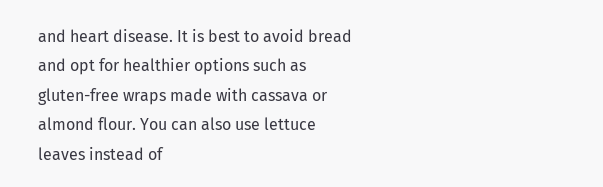and heart disease. It is best to avoid bread and opt for healthier options such as gluten-free wraps made with cassava or almond flour. You can also use lettuce leaves instead of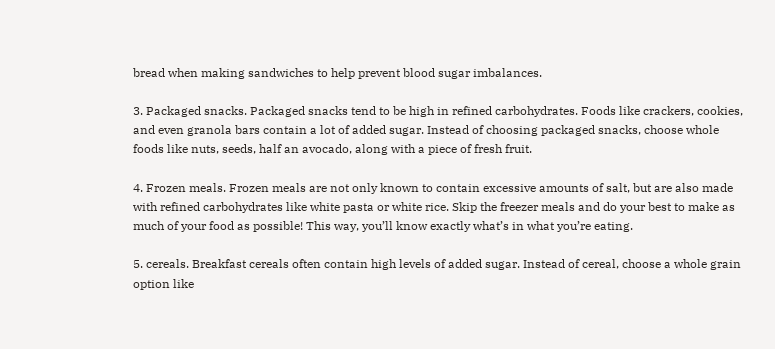bread when making sandwiches to help prevent blood sugar imbalances.

3. Packaged snacks. Packaged snacks tend to be high in refined carbohydrates. Foods like crackers, cookies, and even granola bars contain a lot of added sugar. Instead of choosing packaged snacks, choose whole foods like nuts, seeds, half an avocado, along with a piece of fresh fruit.

4. Frozen meals. Frozen meals are not only known to contain excessive amounts of salt, but are also made with refined carbohydrates like white pasta or white rice. Skip the freezer meals and do your best to make as much of your food as possible! This way, you’ll know exactly what’s in what you’re eating.

5. cereals. Breakfast cereals often contain high levels of added sugar. Instead of cereal, choose a whole grain option like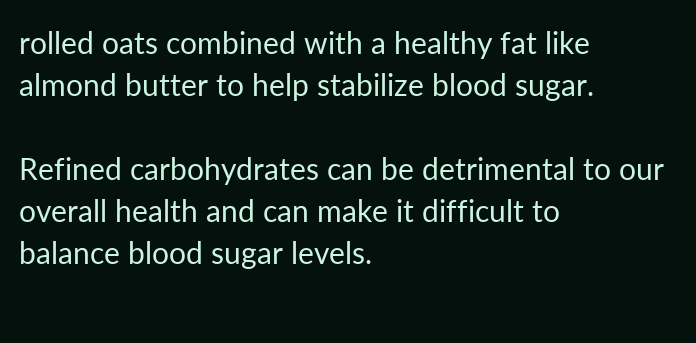rolled oats combined with a healthy fat like almond butter to help stabilize blood sugar.

Refined carbohydrates can be detrimental to our overall health and can make it difficult to balance blood sugar levels.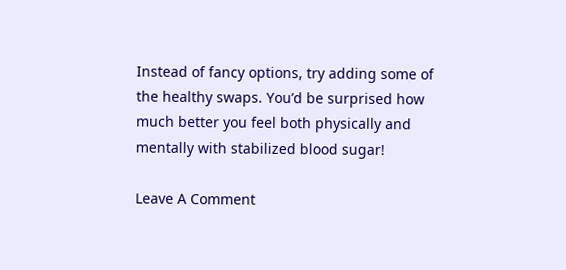Instead of fancy options, try adding some of the healthy swaps. You’d be surprised how much better you feel both physically and mentally with stabilized blood sugar!

Leave A Comment